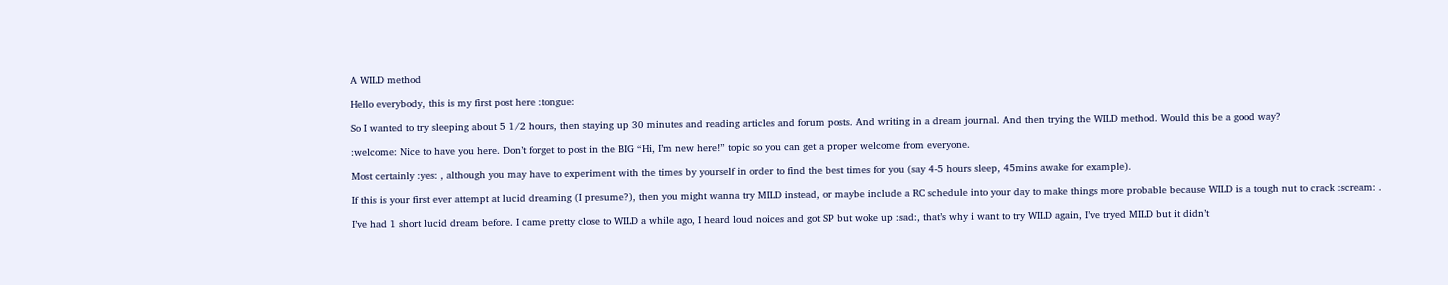A WILD method

Hello everybody, this is my first post here :tongue:

So I wanted to try sleeping about 5 1/2 hours, then staying up 30 minutes and reading articles and forum posts. And writing in a dream journal. And then trying the WILD method. Would this be a good way?

:welcome: Nice to have you here. Don’t forget to post in the BIG “Hi, I’m new here!” topic so you can get a proper welcome from everyone.

Most certainly :yes: , although you may have to experiment with the times by yourself in order to find the best times for you (say 4-5 hours sleep, 45mins awake for example).

If this is your first ever attempt at lucid dreaming (I presume?), then you might wanna try MILD instead, or maybe include a RC schedule into your day to make things more probable because WILD is a tough nut to crack :scream: .

I’ve had 1 short lucid dream before. I came pretty close to WILD a while ago, I heard loud noices and got SP but woke up :sad:, that’s why i want to try WILD again, I’ve tryed MILD but it didn’t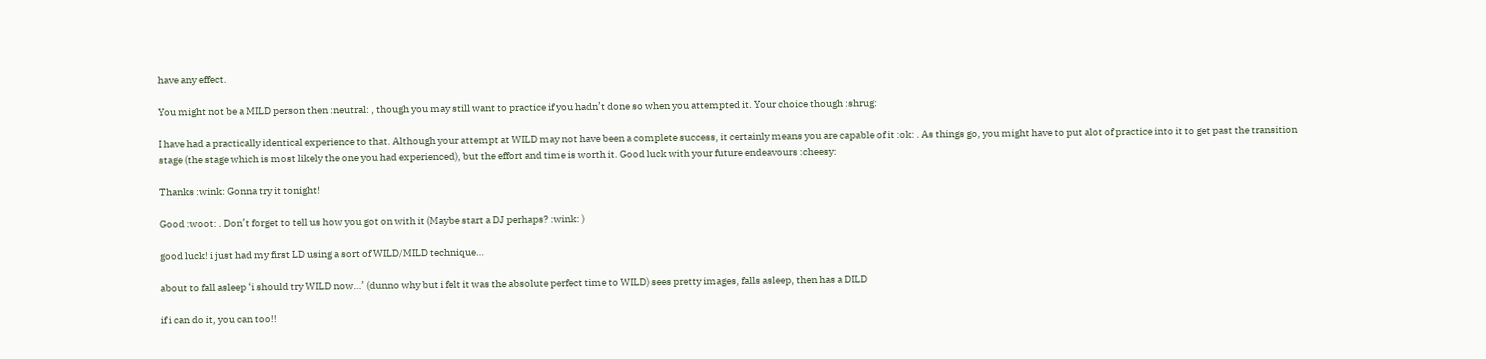have any effect.

You might not be a MILD person then :neutral: , though you may still want to practice if you hadn’t done so when you attempted it. Your choice though :shrug:

I have had a practically identical experience to that. Although your attempt at WILD may not have been a complete success, it certainly means you are capable of it :ok: . As things go, you might have to put alot of practice into it to get past the transition stage (the stage which is most likely the one you had experienced), but the effort and time is worth it. Good luck with your future endeavours :cheesy:

Thanks :wink: Gonna try it tonight!

Good :woot: . Don’t forget to tell us how you got on with it (Maybe start a DJ perhaps? :wink: )

good luck! i just had my first LD using a sort of WILD/MILD technique…

about to fall asleep ‘i should try WILD now…’ (dunno why but i felt it was the absolute perfect time to WILD) sees pretty images, falls asleep, then has a DILD

if i can do it, you can too!!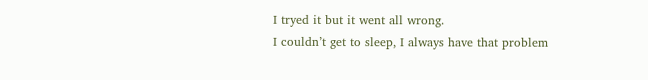I tryed it but it went all wrong.
I couldn’t get to sleep, I always have that problem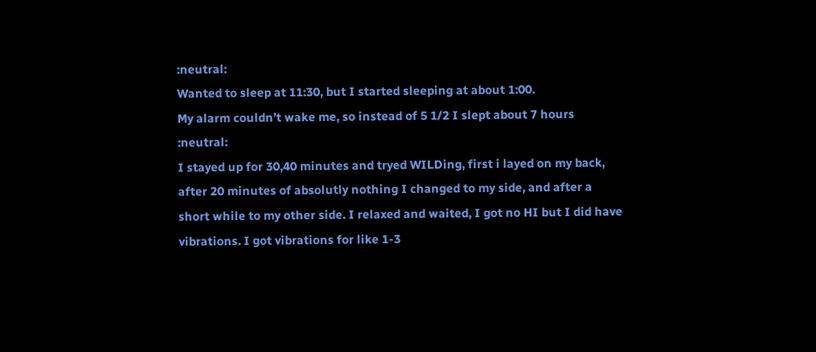:neutral:
Wanted to sleep at 11:30, but I started sleeping at about 1:00.
My alarm couldn’t wake me, so instead of 5 1/2 I slept about 7 hours :neutral:
I stayed up for 30,40 minutes and tryed WILDing, first i layed on my back, after 20 minutes of absolutly nothing I changed to my side, and after a short while to my other side. I relaxed and waited, I got no HI but I did have vibrations. I got vibrations for like 1-3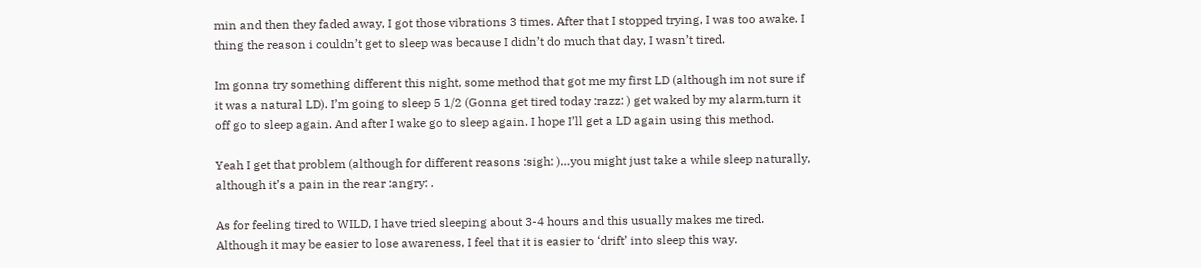min and then they faded away, I got those vibrations 3 times. After that I stopped trying, I was too awake. I thing the reason i couldn’t get to sleep was because I didn’t do much that day, I wasn’t tired.

Im gonna try something different this night, some method that got me my first LD (although im not sure if it was a natural LD). I’m going to sleep 5 1/2 (Gonna get tired today :razz: ) get waked by my alarm,turn it off go to sleep again. And after I wake go to sleep again. I hope I’ll get a LD again using this method.

Yeah I get that problem (although for different reasons :sigh: )…you might just take a while sleep naturally, although it’s a pain in the rear :angry: .

As for feeling tired to WILD, I have tried sleeping about 3-4 hours and this usually makes me tired. Although it may be easier to lose awareness, I feel that it is easier to ‘drift’ into sleep this way.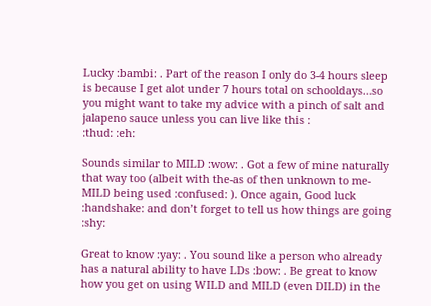Lucky :bambi: . Part of the reason I only do 3-4 hours sleep is because I get alot under 7 hours total on schooldays…so you might want to take my advice with a pinch of salt and jalapeno sauce unless you can live like this :
:thud: :eh:

Sounds similar to MILD :wow: . Got a few of mine naturally that way too (albeit with the-as of then unknown to me- MILD being used :confused: ). Once again, Good luck :handshake: and don’t forget to tell us how things are going :shy:

Great to know :yay: . You sound like a person who already has a natural ability to have LDs :bow: . Be great to know how you get on using WILD and MILD (even DILD) in the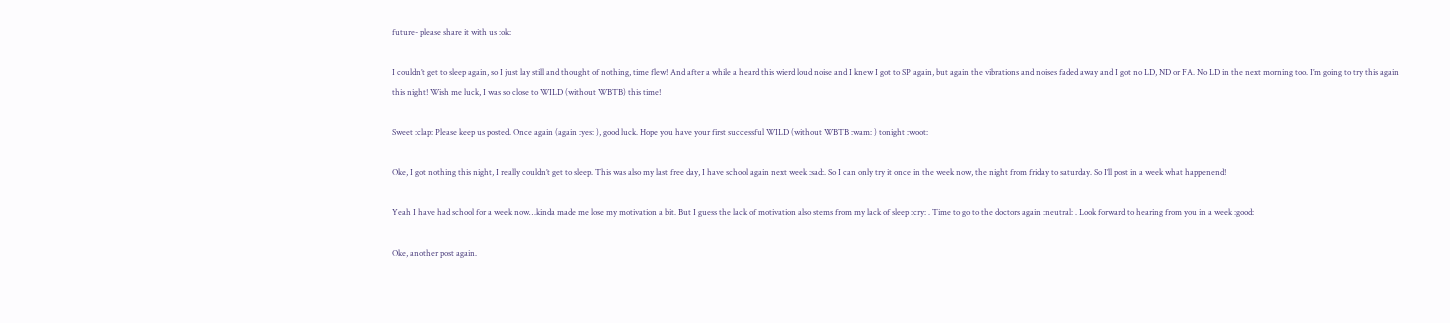future- please share it with us :ok:

I couldn’t get to sleep again, so I just lay still and thought of nothing, time flew! And after a while a heard this wierd loud noise and I knew I got to SP again, but again the vibrations and noises faded away and I got no LD, ND or FA. No LD in the next morning too. I’m going to try this again this night! Wish me luck, I was so close to WILD (without WBTB) this time!

Sweet :clap: Please keep us posted. Once again (again :yes: ), good luck. Hope you have your first successful WILD (without WBTB :wam: ) tonight :woot:

Oke, I got nothing this night, I really couldn’t get to sleep. This was also my last free day, I have school again next week :sad:. So I can only try it once in the week now, the night from friday to saturday. So I’ll post in a week what happenend!

Yeah I have had school for a week now…kinda made me lose my motivation a bit. But I guess the lack of motivation also stems from my lack of sleep :cry: . Time to go to the doctors again :neutral: . Look forward to hearing from you in a week :good:

Oke, another post again.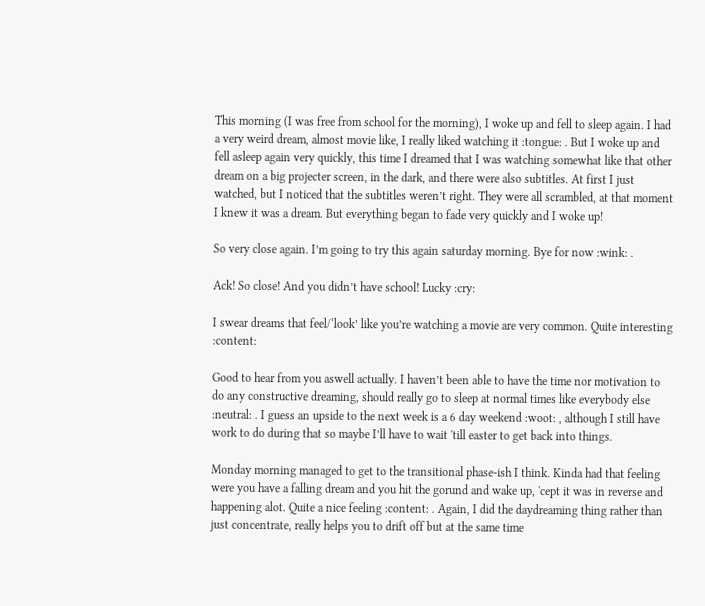This morning (I was free from school for the morning), I woke up and fell to sleep again. I had a very weird dream, almost movie like, I really liked watching it :tongue: . But I woke up and fell asleep again very quickly, this time I dreamed that I was watching somewhat like that other dream on a big projecter screen, in the dark, and there were also subtitles. At first I just watched, but I noticed that the subtitles weren’t right. They were all scrambled, at that moment I knew it was a dream. But everything began to fade very quickly and I woke up!

So very close again. I’m going to try this again saturday morning. Bye for now :wink: .

Ack! So close! And you didn’t have school! Lucky :cry:

I swear dreams that feel/‘look’ like you’re watching a movie are very common. Quite interesting :content:

Good to hear from you aswell actually. I haven’t been able to have the time nor motivation to do any constructive dreaming, should really go to sleep at normal times like everybody else :neutral: . I guess an upside to the next week is a 6 day weekend :woot: , although I still have work to do during that so maybe I’ll have to wait 'till easter to get back into things.

Monday morning managed to get to the transitional phase-ish I think. Kinda had that feeling were you have a falling dream and you hit the gorund and wake up, 'cept it was in reverse and happening alot. Quite a nice feeling :content: . Again, I did the daydreaming thing rather than just concentrate, really helps you to drift off but at the same time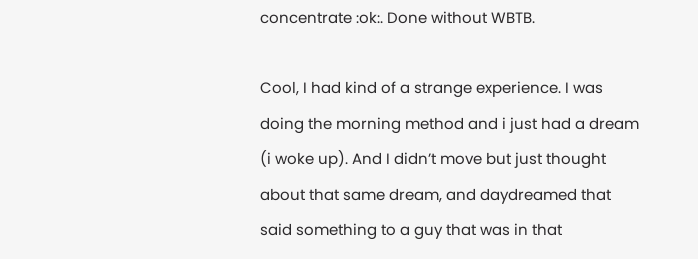concentrate :ok:. Done without WBTB.

Cool, I had kind of a strange experience. I was doing the morning method and i just had a dream (i woke up). And I didn’t move but just thought about that same dream, and daydreamed that said something to a guy that was in that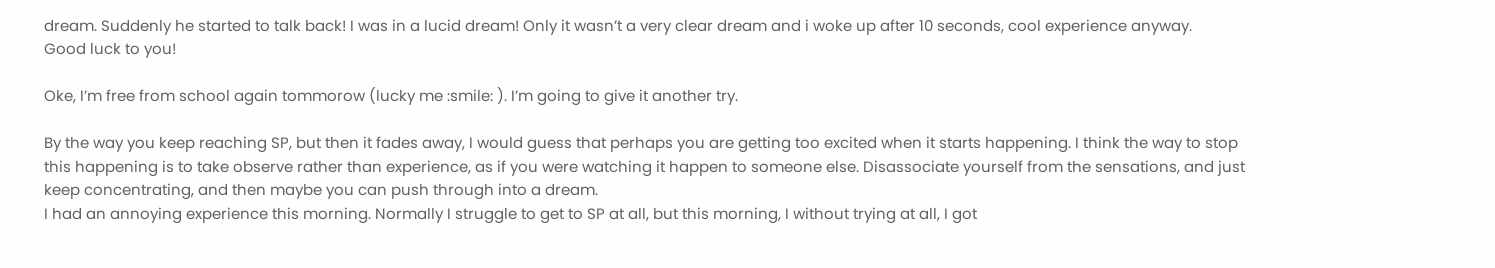dream. Suddenly he started to talk back! I was in a lucid dream! Only it wasn’t a very clear dream and i woke up after 10 seconds, cool experience anyway.
Good luck to you!

Oke, I’m free from school again tommorow (lucky me :smile: ). I’m going to give it another try.

By the way you keep reaching SP, but then it fades away, I would guess that perhaps you are getting too excited when it starts happening. I think the way to stop this happening is to take observe rather than experience, as if you were watching it happen to someone else. Disassociate yourself from the sensations, and just keep concentrating, and then maybe you can push through into a dream.
I had an annoying experience this morning. Normally I struggle to get to SP at all, but this morning, I without trying at all, I got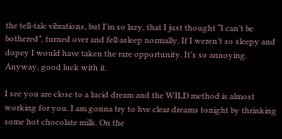the tell-tale vibrations, but I’m so lazy, that I just thought “I can’t be bothered”, turned over and fell asleep normally. If I weren’t so sleepy and dopey I would have taken the rare opportunity. It’s so annoying.
Anyway, good luck with it.

I see you are close to a lucid dream and the WILD method is almost working for you. I am gonna try to hve clear dreams tonight by thrinking some hot chocolate milk. On the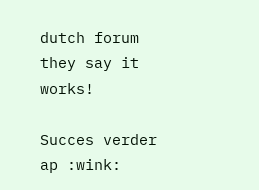dutch forum they say it works!

Succes verder ap :wink: